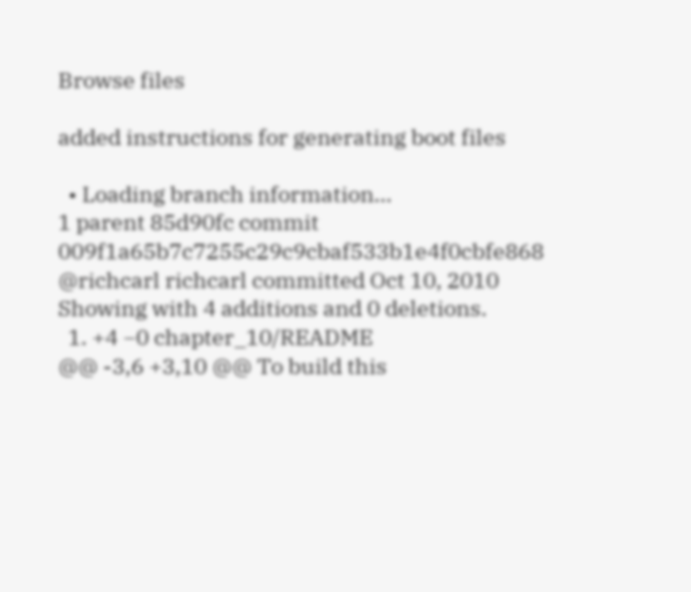Browse files

added instructions for generating boot files

  • Loading branch information...
1 parent 85d90fc commit 009f1a65b7c7255c29c9cbaf533b1e4f0cbfe868 @richcarl richcarl committed Oct 10, 2010
Showing with 4 additions and 0 deletions.
  1. +4 −0 chapter_10/README
@@ -3,6 +3,10 @@ To build this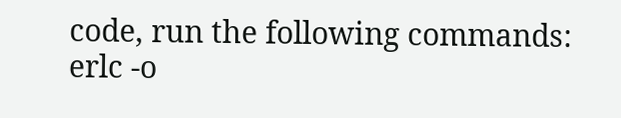code, run the following commands:
erlc -o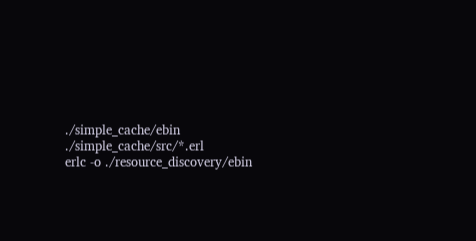./simple_cache/ebin ./simple_cache/src/*.erl
erlc -o ./resource_discovery/ebin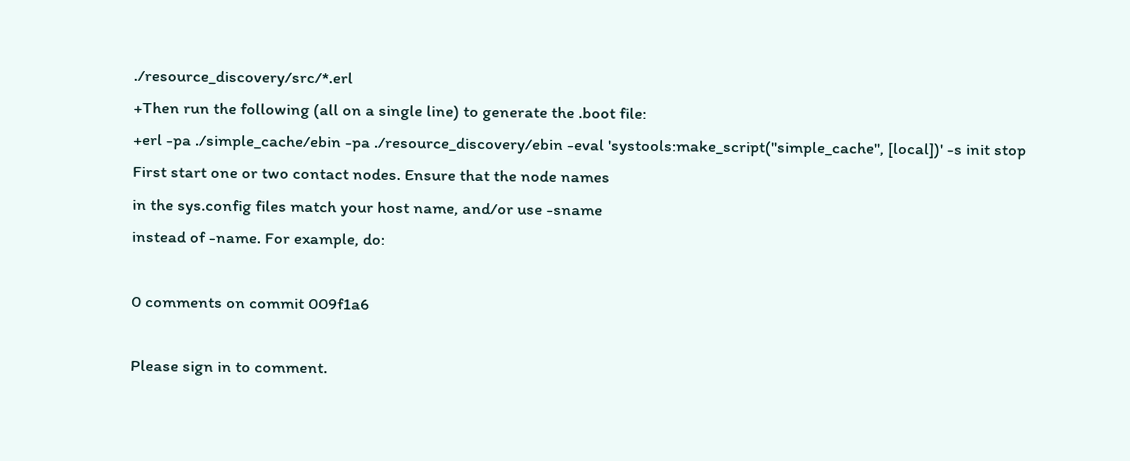./resource_discovery/src/*.erl
+Then run the following (all on a single line) to generate the .boot file:
+erl -pa ./simple_cache/ebin -pa ./resource_discovery/ebin -eval 'systools:make_script("simple_cache", [local])' -s init stop
First start one or two contact nodes. Ensure that the node names
in the sys.config files match your host name, and/or use -sname
instead of -name. For example, do:

0 comments on commit 009f1a6

Please sign in to comment.